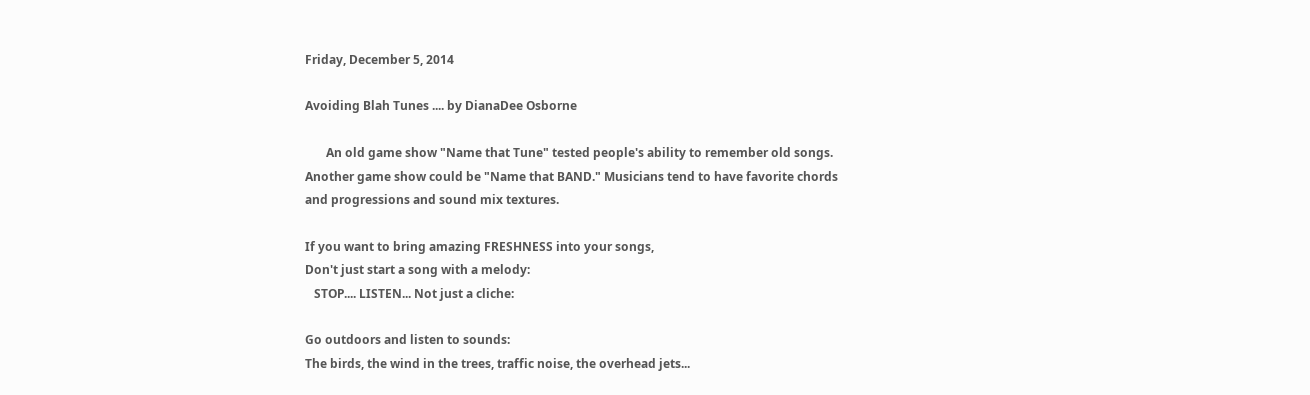Friday, December 5, 2014

Avoiding Blah Tunes .... by DianaDee Osborne

       An old game show "Name that Tune" tested people's ability to remember old songs. Another game show could be "Name that BAND." Musicians tend to have favorite chords and progressions and sound mix textures.

If you want to bring amazing FRESHNESS into your songs,
Don't just start a song with a melody:
   STOP.... LISTEN... Not just a cliche:

Go outdoors and listen to sounds:
The birds, the wind in the trees, traffic noise, the overhead jets...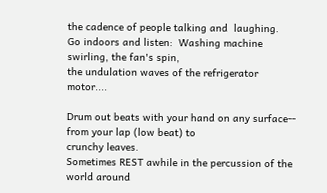the cadence of people talking and  laughing.
Go indoors and listen:  Washing machine swirling, the fan's spin,
the undulation waves of the refrigerator motor....

Drum out beats with your hand on any surface-- from your lap (low beat) to
crunchy leaves.
Sometimes REST awhile in the percussion of the
world around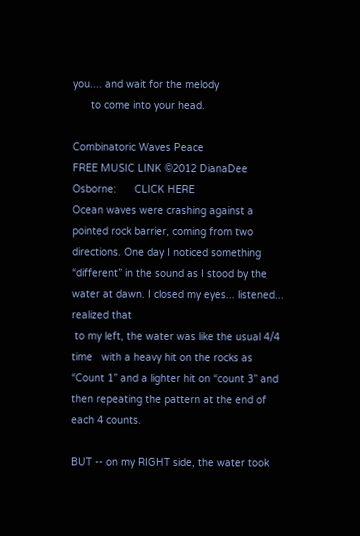you.... and wait for the melody
      to come into your head.

Combinatoric Waves Peace
FREE MUSIC LINK ©2012 DianaDee Osborne:      CLICK HERE
Ocean waves were crashing against a pointed rock barrier, coming from two directions. One day I noticed something “different” in the sound as I stood by the water at dawn. I closed my eyes... listened... realized that
 to my left, the water was like the usual 4/4 time   with a heavy hit on the rocks as “Count 1” and a lighter hit on “count 3” and then repeating the pattern at the end of each 4 counts.

BUT -- on my RIGHT side, the water took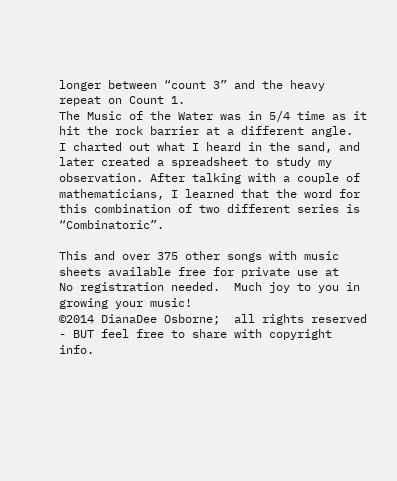longer between “count 3” and the heavy  repeat on Count 1.
The Music of the Water was in 5/4 time as it hit the rock barrier at a different angle.
I charted out what I heard in the sand, and later created a spreadsheet to study my observation. After talking with a couple of mathematicians, I learned that the word for this combination of two different series is “Combinatoric”.

This and over 375 other songs with music sheets available free for private use at
No registration needed.  Much joy to you in growing your music!
©2014 DianaDee Osborne;  all rights reserved - BUT feel free to share with copyright info.